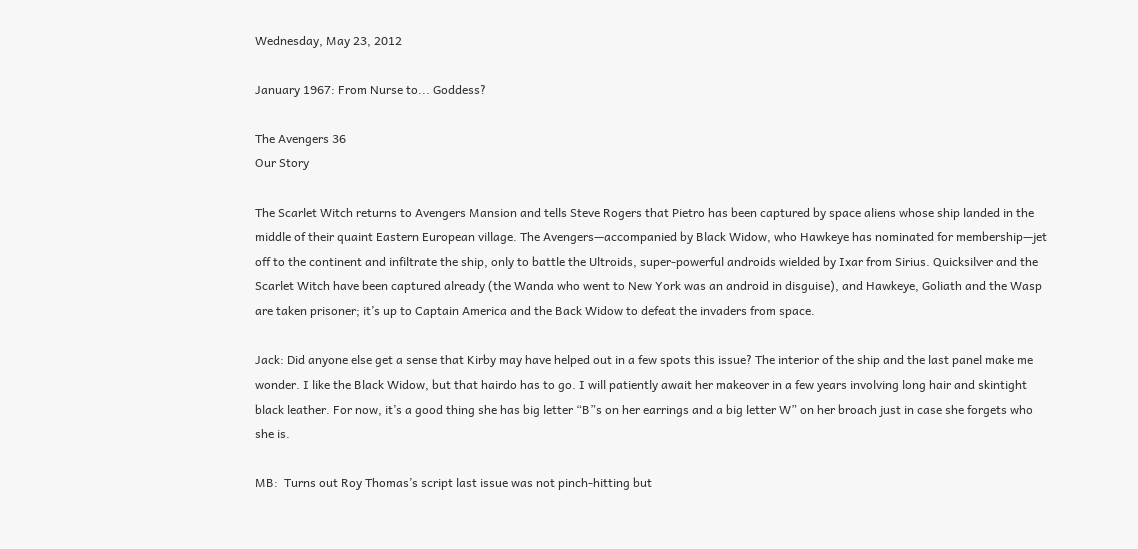Wednesday, May 23, 2012

January 1967: From Nurse to... Goddess?

The Avengers 36
Our Story

The Scarlet Witch returns to Avengers Mansion and tells Steve Rogers that Pietro has been captured by space aliens whose ship landed in the middle of their quaint Eastern European village. The Avengers—accompanied by Black Widow, who Hawkeye has nominated for membership—jet off to the continent and infiltrate the ship, only to battle the Ultroids, super-powerful androids wielded by Ixar from Sirius. Quicksilver and the Scarlet Witch have been captured already (the Wanda who went to New York was an android in disguise), and Hawkeye, Goliath and the Wasp are taken prisoner; it’s up to Captain America and the Back Widow to defeat the invaders from space.

Jack: Did anyone else get a sense that Kirby may have helped out in a few spots this issue? The interior of the ship and the last panel make me wonder. I like the Black Widow, but that hairdo has to go. I will patiently await her makeover in a few years involving long hair and skintight black leather. For now, it’s a good thing she has big letter “B”s on her earrings and a big letter W” on her broach just in case she forgets who she is.

MB:  Turns out Roy Thomas’s script last issue was not pinch-hitting but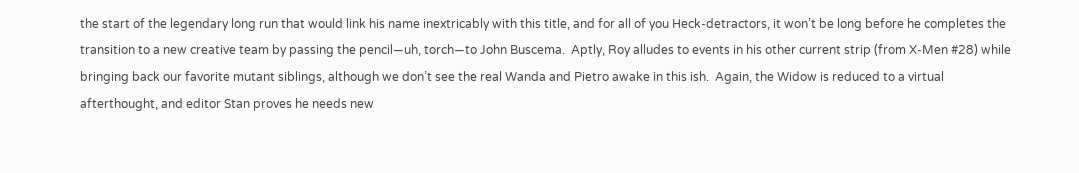the start of the legendary long run that would link his name inextricably with this title, and for all of you Heck-detractors, it won’t be long before he completes the transition to a new creative team by passing the pencil—uh, torch—to John Buscema.  Aptly, Roy alludes to events in his other current strip (from X-Men #28) while bringing back our favorite mutant siblings, although we don’t see the real Wanda and Pietro awake in this ish.  Again, the Widow is reduced to a virtual afterthought, and editor Stan proves he needs new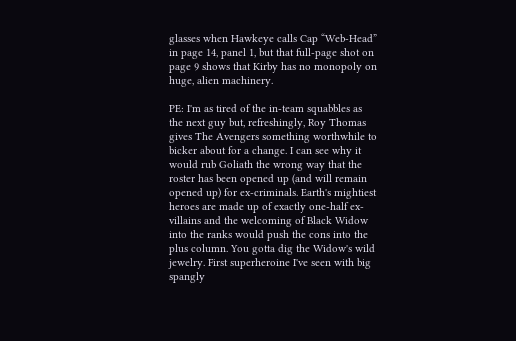glasses when Hawkeye calls Cap “Web-Head” in page 14, panel 1, but that full-page shot on page 9 shows that Kirby has no monopoly on huge, alien machinery.

PE: I'm as tired of the in-team squabbles as the next guy but, refreshingly, Roy Thomas gives The Avengers something worthwhile to bicker about for a change. I can see why it would rub Goliath the wrong way that the roster has been opened up (and will remain opened up) for ex-criminals. Earth's mightiest heroes are made up of exactly one-half ex-villains and the welcoming of Black Widow into the ranks would push the cons into the plus column. You gotta dig the Widow's wild jewelry. First superheroine I've seen with big spangly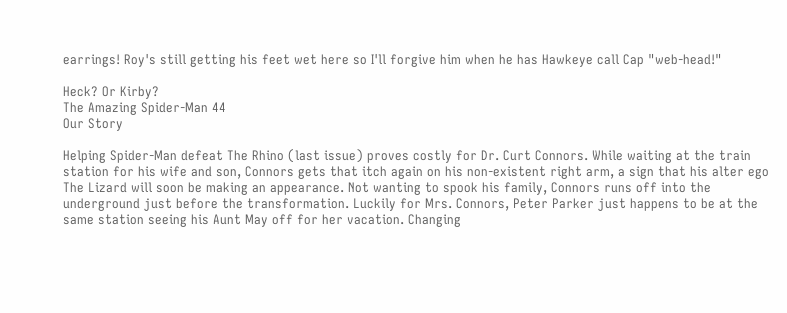earrings! Roy's still getting his feet wet here so I'll forgive him when he has Hawkeye call Cap "web-head!"

Heck? Or Kirby?
The Amazing Spider-Man 44
Our Story

Helping Spider-Man defeat The Rhino (last issue) proves costly for Dr. Curt Connors. While waiting at the train station for his wife and son, Connors gets that itch again on his non-existent right arm, a sign that his alter ego The Lizard will soon be making an appearance. Not wanting to spook his family, Connors runs off into the underground just before the transformation. Luckily for Mrs. Connors, Peter Parker just happens to be at the same station seeing his Aunt May off for her vacation. Changing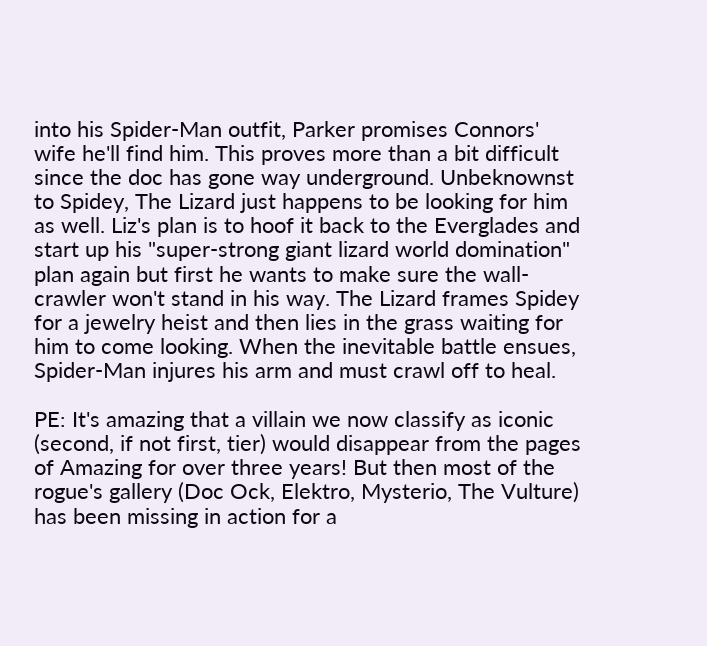into his Spider-Man outfit, Parker promises Connors' wife he'll find him. This proves more than a bit difficult since the doc has gone way underground. Unbeknownst to Spidey, The Lizard just happens to be looking for him as well. Liz's plan is to hoof it back to the Everglades and start up his "super-strong giant lizard world domination" plan again but first he wants to make sure the wall-crawler won't stand in his way. The Lizard frames Spidey for a jewelry heist and then lies in the grass waiting for him to come looking. When the inevitable battle ensues, Spider-Man injures his arm and must crawl off to heal.

PE: It's amazing that a villain we now classify as iconic (second, if not first, tier) would disappear from the pages of Amazing for over three years! But then most of the rogue's gallery (Doc Ock, Elektro, Mysterio, The Vulture) has been missing in action for a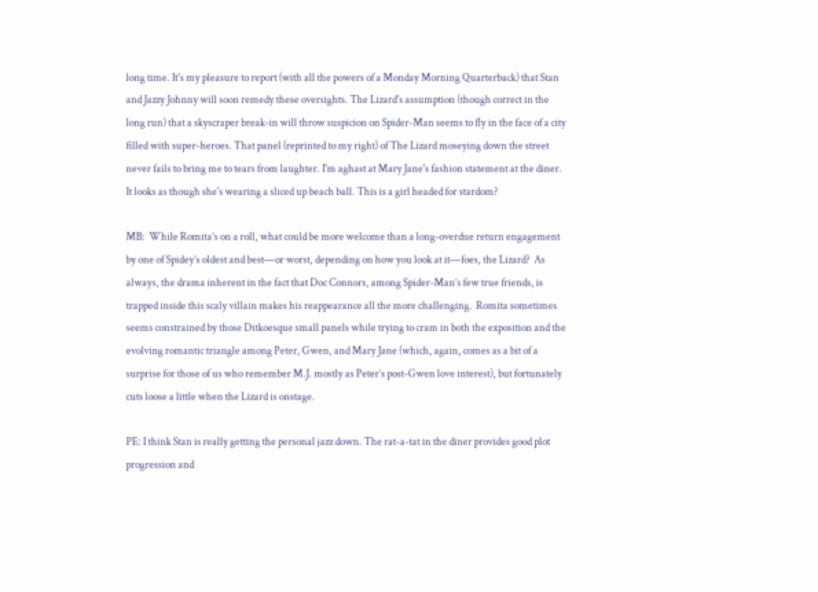long time. It's my pleasure to report (with all the powers of a Monday Morning Quarterback) that Stan and Jazzy Johnny will soon remedy these oversights. The Lizard's assumption (though correct in the long run) that a skyscraper break-in will throw suspicion on Spider-Man seems to fly in the face of a city filled with super-heroes. That panel (reprinted to my right) of The Lizard moseying down the street never fails to bring me to tears from laughter. I'm aghast at Mary Jane's fashion statement at the diner. It looks as though she's wearing a sliced up beach ball. This is a girl headed for stardom?

MB:  While Romita’s on a roll, what could be more welcome than a long-overdue return engagement by one of Spidey’s oldest and best—or worst, depending on how you look at it—foes, the Lizard?  As always, the drama inherent in the fact that Doc Connors, among Spider-Man’s few true friends, is trapped inside this scaly villain makes his reappearance all the more challenging.  Romita sometimes seems constrained by those Ditkoesque small panels while trying to cram in both the exposition and the evolving romantic triangle among Peter, Gwen, and Mary Jane (which, again, comes as a bit of a surprise for those of us who remember M.J. mostly as Peter’s post-Gwen love interest), but fortunately cuts loose a little when the Lizard is onstage.

PE: I think Stan is really getting the personal jazz down. The rat-a-tat in the diner provides good plot progression and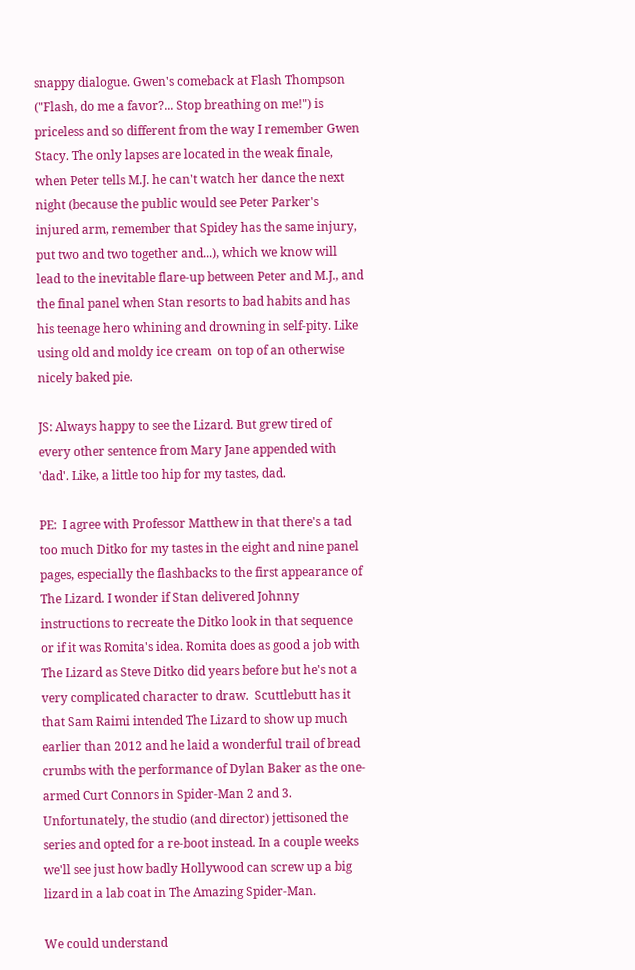snappy dialogue. Gwen's comeback at Flash Thompson ("Flash, do me a favor?... Stop breathing on me!") is priceless and so different from the way I remember Gwen Stacy. The only lapses are located in the weak finale, when Peter tells M.J. he can't watch her dance the next night (because the public would see Peter Parker's injured arm, remember that Spidey has the same injury, put two and two together and...), which we know will lead to the inevitable flare-up between Peter and M.J., and the final panel when Stan resorts to bad habits and has his teenage hero whining and drowning in self-pity. Like using old and moldy ice cream  on top of an otherwise nicely baked pie.

JS: Always happy to see the Lizard. But grew tired of every other sentence from Mary Jane appended with 'dad'. Like, a little too hip for my tastes, dad.

PE:  I agree with Professor Matthew in that there's a tad too much Ditko for my tastes in the eight and nine panel pages, especially the flashbacks to the first appearance of The Lizard. I wonder if Stan delivered Johnny instructions to recreate the Ditko look in that sequence or if it was Romita's idea. Romita does as good a job with The Lizard as Steve Ditko did years before but he's not a very complicated character to draw.  Scuttlebutt has it that Sam Raimi intended The Lizard to show up much earlier than 2012 and he laid a wonderful trail of bread crumbs with the performance of Dylan Baker as the one-armed Curt Connors in Spider-Man 2 and 3. Unfortunately, the studio (and director) jettisoned the series and opted for a re-boot instead. In a couple weeks we'll see just how badly Hollywood can screw up a big lizard in a lab coat in The Amazing Spider-Man.

We could understand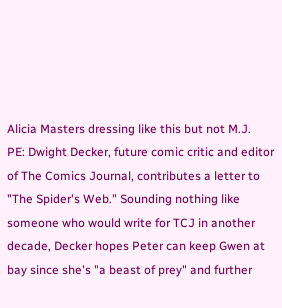Alicia Masters dressing like this but not M.J.
PE: Dwight Decker, future comic critic and editor of The Comics Journal, contributes a letter to "The Spider's Web." Sounding nothing like someone who would write for TCJ in another decade, Decker hopes Peter can keep Gwen at bay since she's "a beast of prey" and further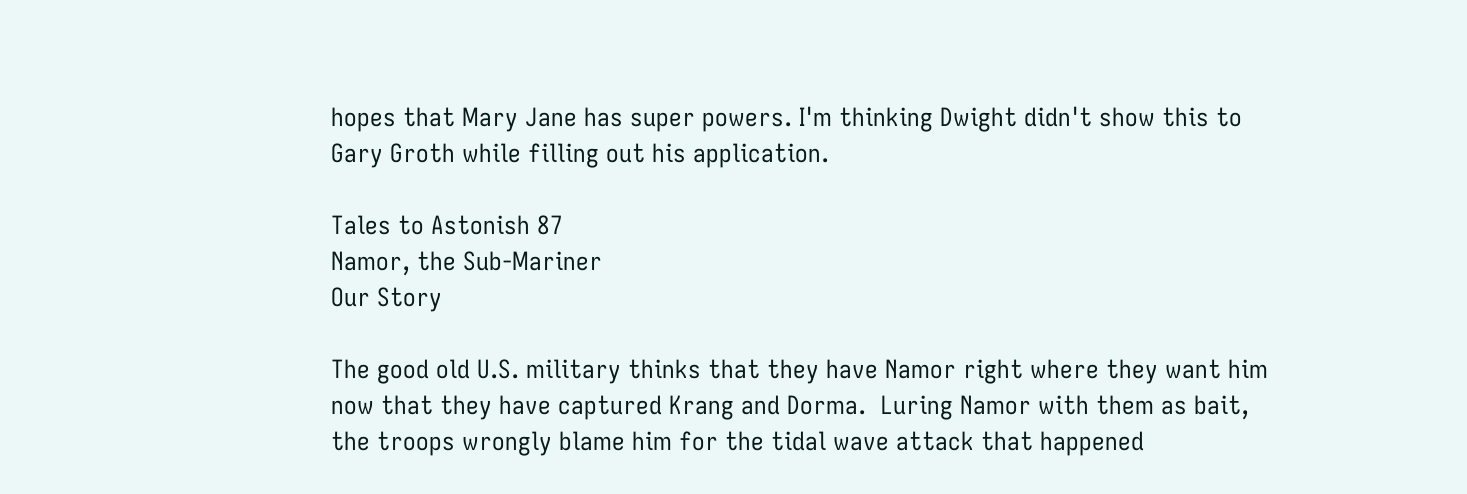hopes that Mary Jane has super powers. I'm thinking Dwight didn't show this to Gary Groth while filling out his application.

Tales to Astonish 87
Namor, the Sub-Mariner
Our Story

The good old U.S. military thinks that they have Namor right where they want him now that they have captured Krang and Dorma.  Luring Namor with them as bait, the troops wrongly blame him for the tidal wave attack that happened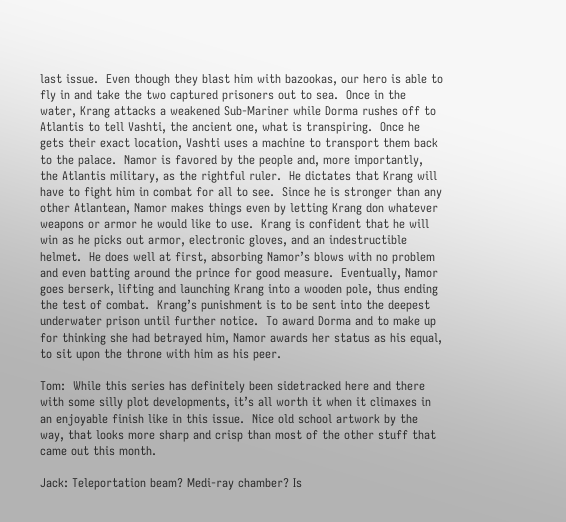last issue.  Even though they blast him with bazookas, our hero is able to fly in and take the two captured prisoners out to sea.  Once in the water, Krang attacks a weakened Sub-Mariner while Dorma rushes off to Atlantis to tell Vashti, the ancient one, what is transpiring.  Once he gets their exact location, Vashti uses a machine to transport them back to the palace.  Namor is favored by the people and, more importantly, the Atlantis military, as the rightful ruler.  He dictates that Krang will have to fight him in combat for all to see.  Since he is stronger than any other Atlantean, Namor makes things even by letting Krang don whatever weapons or armor he would like to use.  Krang is confident that he will win as he picks out armor, electronic gloves, and an indestructible helmet.  He does well at first, absorbing Namor’s blows with no problem and even batting around the prince for good measure.  Eventually, Namor goes berserk, lifting and launching Krang into a wooden pole, thus ending the test of combat.  Krang’s punishment is to be sent into the deepest underwater prison until further notice.  To award Dorma and to make up for thinking she had betrayed him, Namor awards her status as his equal, to sit upon the throne with him as his peer.

Tom:  While this series has definitely been sidetracked here and there with some silly plot developments, it’s all worth it when it climaxes in an enjoyable finish like in this issue.  Nice old school artwork by the way, that looks more sharp and crisp than most of the other stuff that came out this month.

Jack: Teleportation beam? Medi-ray chamber? Is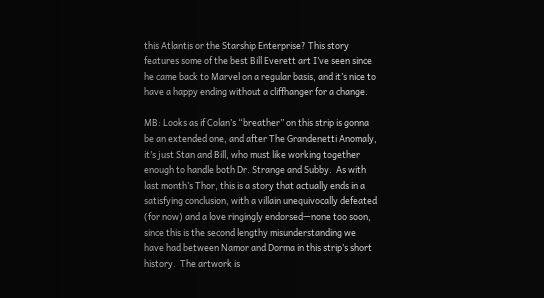this Atlantis or the Starship Enterprise? This story features some of the best Bill Everett art I’ve seen since he came back to Marvel on a regular basis, and it’s nice to have a happy ending without a cliffhanger for a change.

MB: Looks as if Colan’s “breather” on this strip is gonna be an extended one, and after The Grandenetti Anomaly, it’s just Stan and Bill, who must like working together enough to handle both Dr. Strange and Subby.  As with last month’s Thor, this is a story that actually ends in a satisfying conclusion, with a villain unequivocally defeated (for now) and a love ringingly endorsed—none too soon, since this is the second lengthy misunderstanding we have had between Namor and Dorma in this strip’s short history.  The artwork is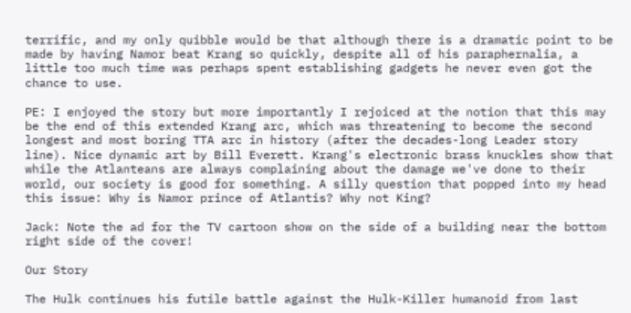terrific, and my only quibble would be that although there is a dramatic point to be made by having Namor beat Krang so quickly, despite all of his paraphernalia, a little too much time was perhaps spent establishing gadgets he never even got the chance to use.

PE: I enjoyed the story but more importantly I rejoiced at the notion that this may be the end of this extended Krang arc, which was threatening to become the second longest and most boring TTA arc in history (after the decades-long Leader story line). Nice dynamic art by Bill Everett. Krang's electronic brass knuckles show that while the Atlanteans are always complaining about the damage we've done to their world, our society is good for something. A silly question that popped into my head this issue: Why is Namor prince of Atlantis? Why not King?

Jack: Note the ad for the TV cartoon show on the side of a building near the bottom right side of the cover!

Our Story

The Hulk continues his futile battle against the Hulk-Killer humanoid from last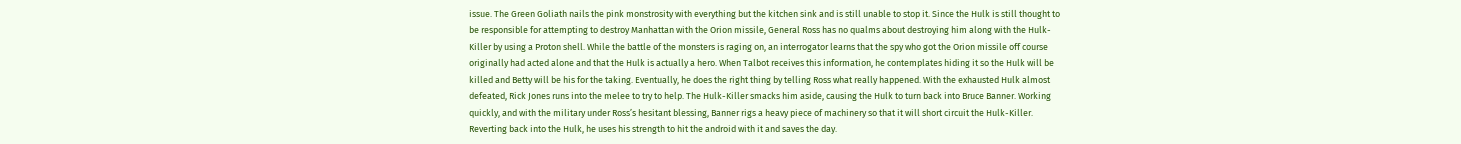issue. The Green Goliath nails the pink monstrosity with everything but the kitchen sink and is still unable to stop it. Since the Hulk is still thought to be responsible for attempting to destroy Manhattan with the Orion missile, General Ross has no qualms about destroying him along with the Hulk-Killer by using a Proton shell. While the battle of the monsters is raging on, an interrogator learns that the spy who got the Orion missile off course originally had acted alone and that the Hulk is actually a hero. When Talbot receives this information, he contemplates hiding it so the Hulk will be killed and Betty will be his for the taking. Eventually, he does the right thing by telling Ross what really happened. With the exhausted Hulk almost defeated, Rick Jones runs into the melee to try to help. The Hulk-Killer smacks him aside, causing the Hulk to turn back into Bruce Banner. Working quickly, and with the military under Ross’s hesitant blessing, Banner rigs a heavy piece of machinery so that it will short circuit the Hulk-Killer. Reverting back into the Hulk, he uses his strength to hit the android with it and saves the day.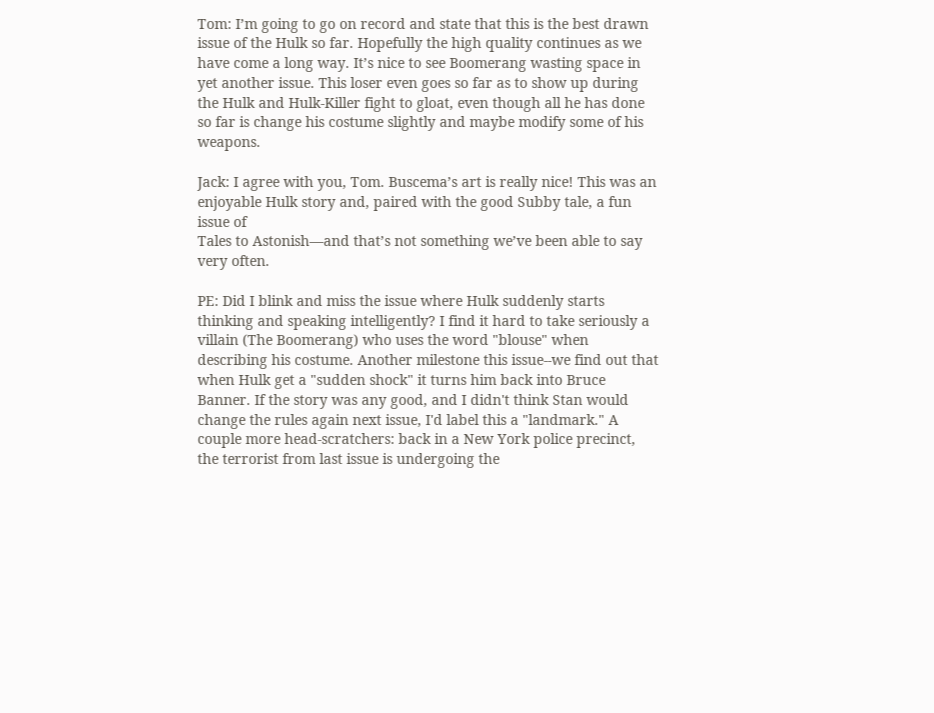Tom: I’m going to go on record and state that this is the best drawn issue of the Hulk so far. Hopefully the high quality continues as we have come a long way. It’s nice to see Boomerang wasting space in yet another issue. This loser even goes so far as to show up during the Hulk and Hulk-Killer fight to gloat, even though all he has done so far is change his costume slightly and maybe modify some of his weapons.

Jack: I agree with you, Tom. Buscema’s art is really nice! This was an enjoyable Hulk story and, paired with the good Subby tale, a fun issue of
Tales to Astonish—and that’s not something we’ve been able to say very often.

PE: Did I blink and miss the issue where Hulk suddenly starts thinking and speaking intelligently? I find it hard to take seriously a villain (The Boomerang) who uses the word "blouse" when describing his costume. Another milestone this issue--we find out that when Hulk get a "sudden shock" it turns him back into Bruce Banner. If the story was any good, and I didn't think Stan would change the rules again next issue, I'd label this a "landmark." A couple more head-scratchers: back in a New York police precinct, the terrorist from last issue is undergoing the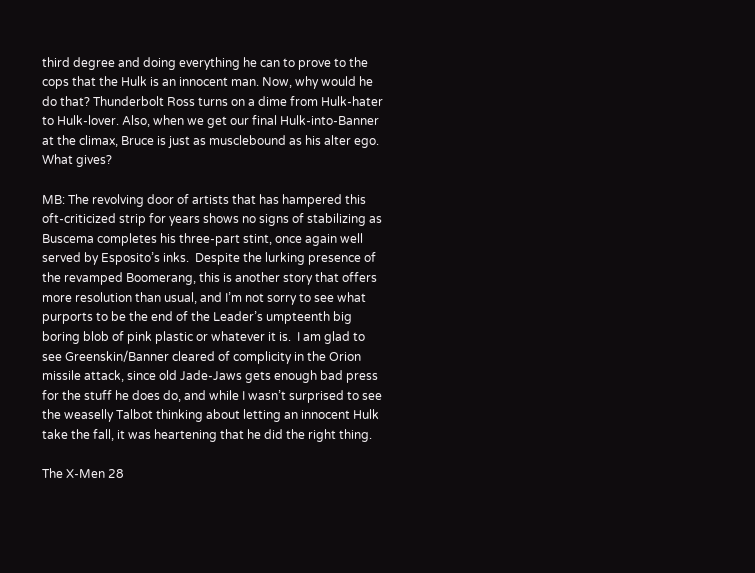third degree and doing everything he can to prove to the cops that the Hulk is an innocent man. Now, why would he do that? Thunderbolt Ross turns on a dime from Hulk-hater to Hulk-lover. Also, when we get our final Hulk-into-Banner at the climax, Bruce is just as musclebound as his alter ego. What gives?

MB: The revolving door of artists that has hampered this oft-criticized strip for years shows no signs of stabilizing as Buscema completes his three-part stint, once again well served by Esposito’s inks.  Despite the lurking presence of the revamped Boomerang, this is another story that offers more resolution than usual, and I’m not sorry to see what purports to be the end of the Leader’s umpteenth big boring blob of pink plastic or whatever it is.  I am glad to see Greenskin/Banner cleared of complicity in the Orion missile attack, since old Jade-Jaws gets enough bad press for the stuff he does do, and while I wasn’t surprised to see the weaselly Talbot thinking about letting an innocent Hulk take the fall, it was heartening that he did the right thing.

The X-Men 28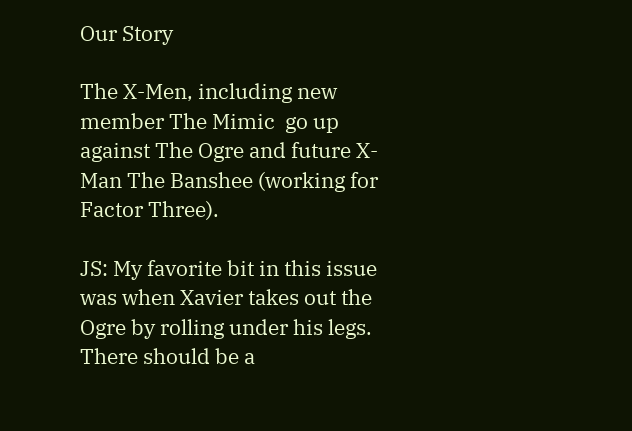Our Story

The X-Men, including new member The Mimic  go up against The Ogre and future X-Man The Banshee (working for Factor Three).

JS: My favorite bit in this issue was when Xavier takes out the Ogre by rolling under his legs. There should be a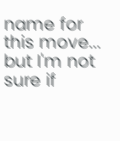name for this move... but I'm not sure if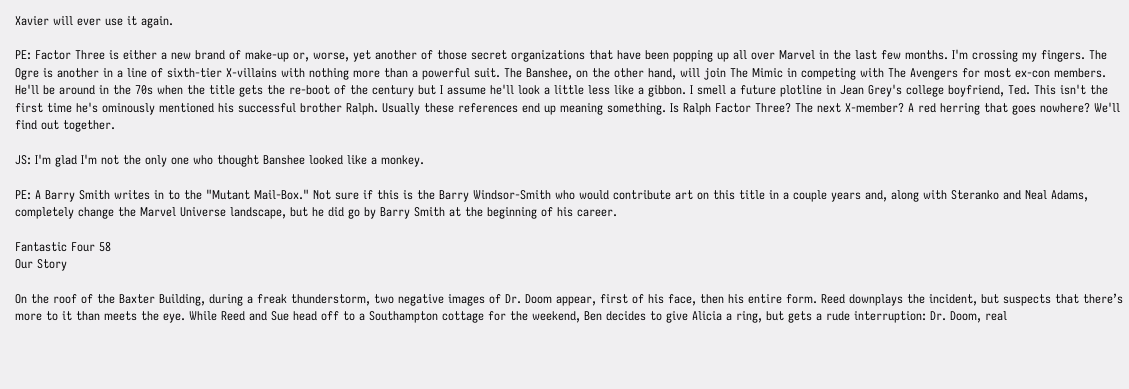Xavier will ever use it again.

PE: Factor Three is either a new brand of make-up or, worse, yet another of those secret organizations that have been popping up all over Marvel in the last few months. I'm crossing my fingers. The Ogre is another in a line of sixth-tier X-villains with nothing more than a powerful suit. The Banshee, on the other hand, will join The Mimic in competing with The Avengers for most ex-con members. He'll be around in the 70s when the title gets the re-boot of the century but I assume he'll look a little less like a gibbon. I smell a future plotline in Jean Grey's college boyfriend, Ted. This isn't the first time he's ominously mentioned his successful brother Ralph. Usually these references end up meaning something. Is Ralph Factor Three? The next X-member? A red herring that goes nowhere? We'll find out together.

JS: I'm glad I'm not the only one who thought Banshee looked like a monkey.

PE: A Barry Smith writes in to the "Mutant Mail-Box." Not sure if this is the Barry Windsor-Smith who would contribute art on this title in a couple years and, along with Steranko and Neal Adams, completely change the Marvel Universe landscape, but he did go by Barry Smith at the beginning of his career.

Fantastic Four 58
Our Story

On the roof of the Baxter Building, during a freak thunderstorm, two negative images of Dr. Doom appear, first of his face, then his entire form. Reed downplays the incident, but suspects that there’s more to it than meets the eye. While Reed and Sue head off to a Southampton cottage for the weekend, Ben decides to give Alicia a ring, but gets a rude interruption: Dr. Doom, real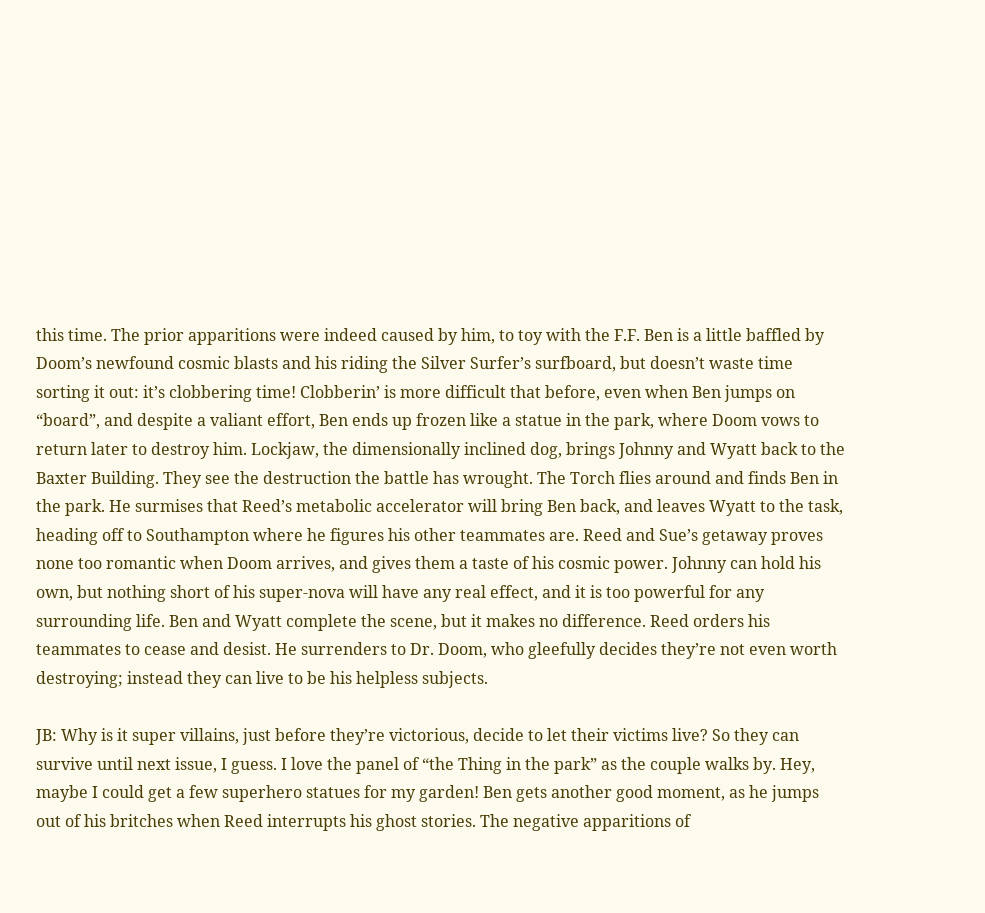this time. The prior apparitions were indeed caused by him, to toy with the F.F. Ben is a little baffled by Doom’s newfound cosmic blasts and his riding the Silver Surfer’s surfboard, but doesn’t waste time sorting it out: it’s clobbering time! Clobberin’ is more difficult that before, even when Ben jumps on “board”, and despite a valiant effort, Ben ends up frozen like a statue in the park, where Doom vows to return later to destroy him. Lockjaw, the dimensionally inclined dog, brings Johnny and Wyatt back to the Baxter Building. They see the destruction the battle has wrought. The Torch flies around and finds Ben in the park. He surmises that Reed’s metabolic accelerator will bring Ben back, and leaves Wyatt to the task, heading off to Southampton where he figures his other teammates are. Reed and Sue’s getaway proves none too romantic when Doom arrives, and gives them a taste of his cosmic power. Johnny can hold his own, but nothing short of his super-nova will have any real effect, and it is too powerful for any surrounding life. Ben and Wyatt complete the scene, but it makes no difference. Reed orders his teammates to cease and desist. He surrenders to Dr. Doom, who gleefully decides they’re not even worth destroying; instead they can live to be his helpless subjects.

JB: Why is it super villains, just before they’re victorious, decide to let their victims live? So they can survive until next issue, I guess. I love the panel of “the Thing in the park” as the couple walks by. Hey, maybe I could get a few superhero statues for my garden! Ben gets another good moment, as he jumps out of his britches when Reed interrupts his ghost stories. The negative apparitions of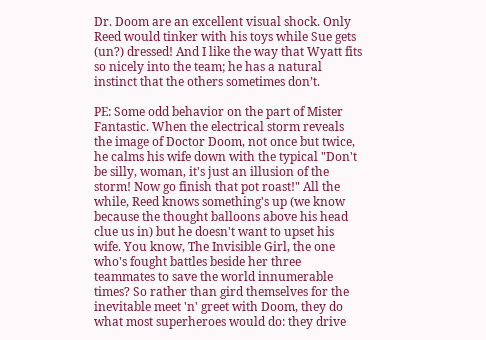Dr. Doom are an excellent visual shock. Only Reed would tinker with his toys while Sue gets (un?) dressed! And I like the way that Wyatt fits so nicely into the team; he has a natural instinct that the others sometimes don’t.

PE: Some odd behavior on the part of Mister Fantastic. When the electrical storm reveals the image of Doctor Doom, not once but twice, he calms his wife down with the typical "Don't be silly, woman, it's just an illusion of the storm! Now go finish that pot roast!" All the while, Reed knows something's up (we know because the thought balloons above his head clue us in) but he doesn't want to upset his wife. You know, The Invisible Girl, the one who's fought battles beside her three teammates to save the world innumerable times? So rather than gird themselves for the inevitable meet 'n' greet with Doom, they do what most superheroes would do: they drive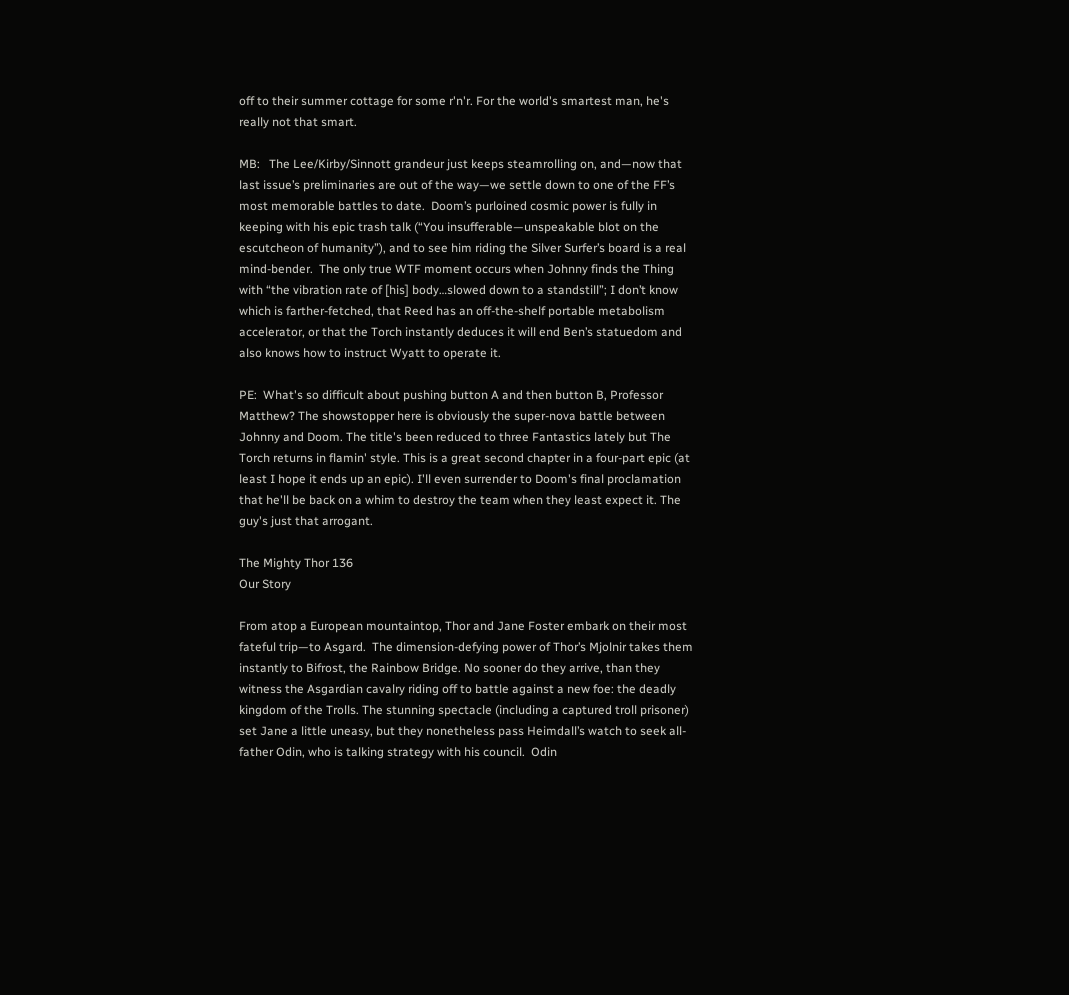off to their summer cottage for some r'n'r. For the world's smartest man, he's really not that smart.

MB:   The Lee/Kirby/Sinnott grandeur just keeps steamrolling on, and—now that last issue’s preliminaries are out of the way—we settle down to one of the FF’s most memorable battles to date.  Doom’s purloined cosmic power is fully in keeping with his epic trash talk (“You insufferable—unspeakable blot on the escutcheon of humanity”), and to see him riding the Silver Surfer’s board is a real mind-bender.  The only true WTF moment occurs when Johnny finds the Thing with “the vibration rate of [his] body…slowed down to a standstill”; I don’t know which is farther-fetched, that Reed has an off-the-shelf portable metabolism accelerator, or that the Torch instantly deduces it will end Ben’s statuedom and also knows how to instruct Wyatt to operate it.

PE:  What's so difficult about pushing button A and then button B, Professor Matthew? The showstopper here is obviously the super-nova battle between Johnny and Doom. The title's been reduced to three Fantastics lately but The Torch returns in flamin' style. This is a great second chapter in a four-part epic (at least I hope it ends up an epic). I'll even surrender to Doom's final proclamation that he'll be back on a whim to destroy the team when they least expect it. The guy's just that arrogant.

The Mighty Thor 136
Our Story

From atop a European mountaintop, Thor and Jane Foster embark on their most fateful trip—to Asgard.  The dimension-defying power of Thor’s Mjolnir takes them instantly to Bifrost, the Rainbow Bridge. No sooner do they arrive, than they witness the Asgardian cavalry riding off to battle against a new foe: the deadly kingdom of the Trolls. The stunning spectacle (including a captured troll prisoner) set Jane a little uneasy, but they nonetheless pass Heimdall’s watch to seek all-father Odin, who is talking strategy with his council.  Odin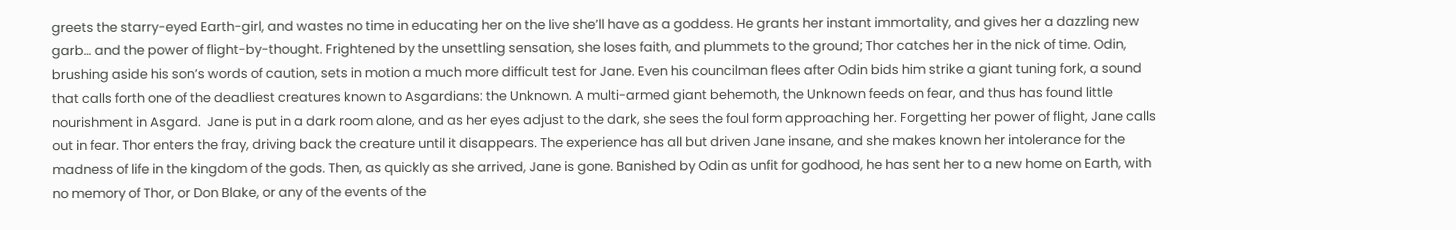greets the starry-eyed Earth-girl, and wastes no time in educating her on the live she’ll have as a goddess. He grants her instant immortality, and gives her a dazzling new garb… and the power of flight-by-thought. Frightened by the unsettling sensation, she loses faith, and plummets to the ground; Thor catches her in the nick of time. Odin, brushing aside his son’s words of caution, sets in motion a much more difficult test for Jane. Even his councilman flees after Odin bids him strike a giant tuning fork, a sound that calls forth one of the deadliest creatures known to Asgardians: the Unknown. A multi-armed giant behemoth, the Unknown feeds on fear, and thus has found little nourishment in Asgard.  Jane is put in a dark room alone, and as her eyes adjust to the dark, she sees the foul form approaching her. Forgetting her power of flight, Jane calls out in fear. Thor enters the fray, driving back the creature until it disappears. The experience has all but driven Jane insane, and she makes known her intolerance for the madness of life in the kingdom of the gods. Then, as quickly as she arrived, Jane is gone. Banished by Odin as unfit for godhood, he has sent her to a new home on Earth, with no memory of Thor, or Don Blake, or any of the events of the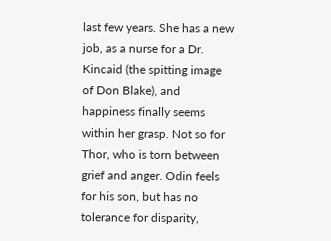last few years. She has a new job, as a nurse for a Dr. Kincaid (the spitting image of Don Blake), and happiness finally seems within her grasp. Not so for Thor, who is torn between grief and anger. Odin feels for his son, but has no tolerance for disparity,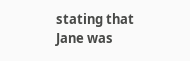stating that Jane was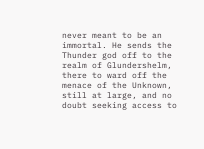never meant to be an immortal. He sends the Thunder god off to the realm of Glundershelm, there to ward off the menace of the Unknown, still at large, and no doubt seeking access to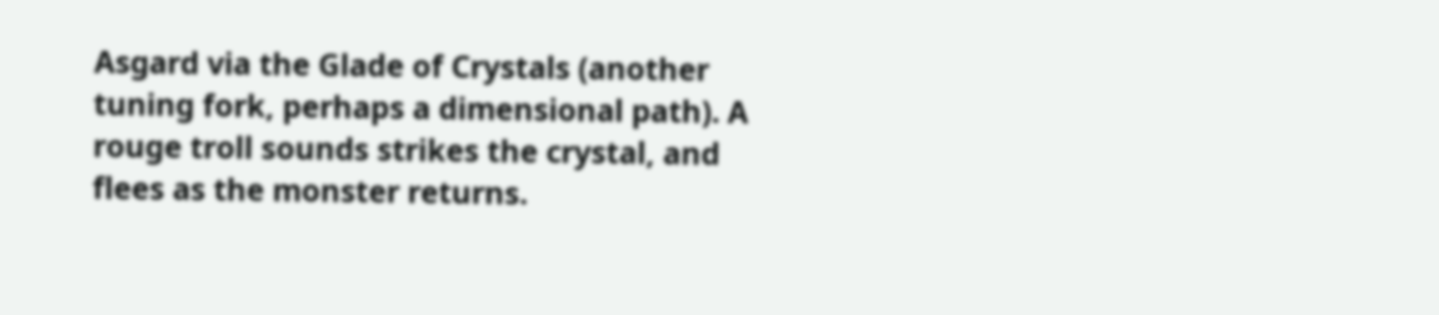Asgard via the Glade of Crystals (another tuning fork, perhaps a dimensional path). A rouge troll sounds strikes the crystal, and flees as the monster returns.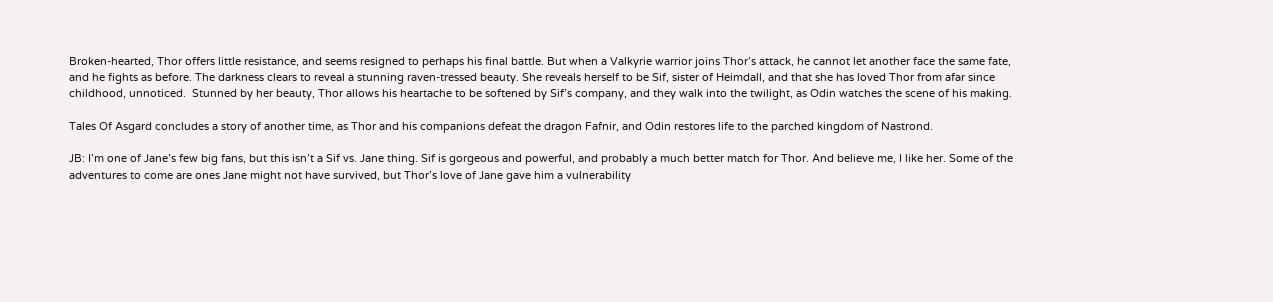Broken-hearted, Thor offers little resistance, and seems resigned to perhaps his final battle. But when a Valkyrie warrior joins Thor’s attack, he cannot let another face the same fate, and he fights as before. The darkness clears to reveal a stunning raven-tressed beauty. She reveals herself to be Sif, sister of Heimdall, and that she has loved Thor from afar since childhood, unnoticed.  Stunned by her beauty, Thor allows his heartache to be softened by Sif’s company, and they walk into the twilight, as Odin watches the scene of his making.

Tales Of Asgard concludes a story of another time, as Thor and his companions defeat the dragon Fafnir, and Odin restores life to the parched kingdom of Nastrond.

JB: I’m one of Jane’s few big fans, but this isn’t a Sif vs. Jane thing. Sif is gorgeous and powerful, and probably a much better match for Thor. And believe me, I like her. Some of the adventures to come are ones Jane might not have survived, but Thor’s love of Jane gave him a vulnerability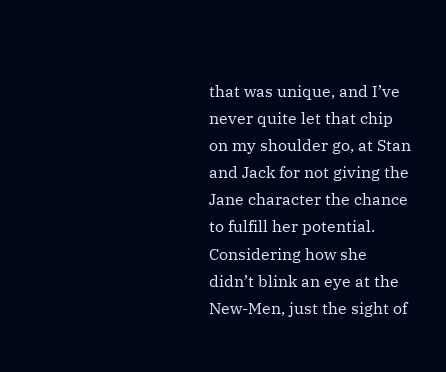that was unique, and I’ve never quite let that chip on my shoulder go, at Stan and Jack for not giving the Jane character the chance to fulfill her potential. Considering how she didn’t blink an eye at the New-Men, just the sight of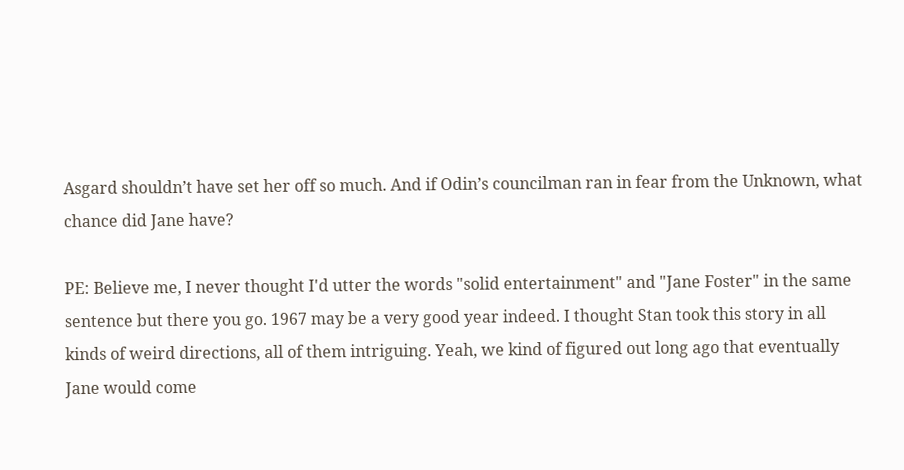Asgard shouldn’t have set her off so much. And if Odin’s councilman ran in fear from the Unknown, what chance did Jane have?

PE: Believe me, I never thought I'd utter the words "solid entertainment" and "Jane Foster" in the same sentence but there you go. 1967 may be a very good year indeed. I thought Stan took this story in all kinds of weird directions, all of them intriguing. Yeah, we kind of figured out long ago that eventually Jane would come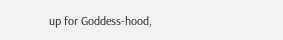up for Goddess-hood,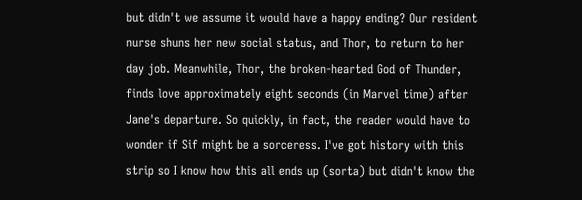but didn't we assume it would have a happy ending? Our resident nurse shuns her new social status, and Thor, to return to her day job. Meanwhile, Thor, the broken-hearted God of Thunder, finds love approximately eight seconds (in Marvel time) after Jane's departure. So quickly, in fact, the reader would have to wonder if Sif might be a sorceress. I've got history with this strip so I know how this all ends up (sorta) but didn't know the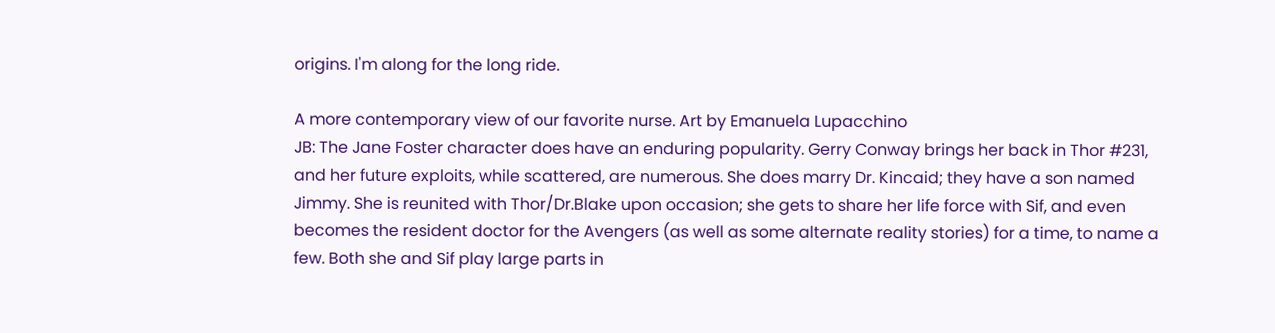origins. I'm along for the long ride.

A more contemporary view of our favorite nurse. Art by Emanuela Lupacchino
JB: The Jane Foster character does have an enduring popularity. Gerry Conway brings her back in Thor #231, and her future exploits, while scattered, are numerous. She does marry Dr. Kincaid; they have a son named Jimmy. She is reunited with Thor/Dr.Blake upon occasion; she gets to share her life force with Sif, and even becomes the resident doctor for the Avengers (as well as some alternate reality stories) for a time, to name a few. Both she and Sif play large parts in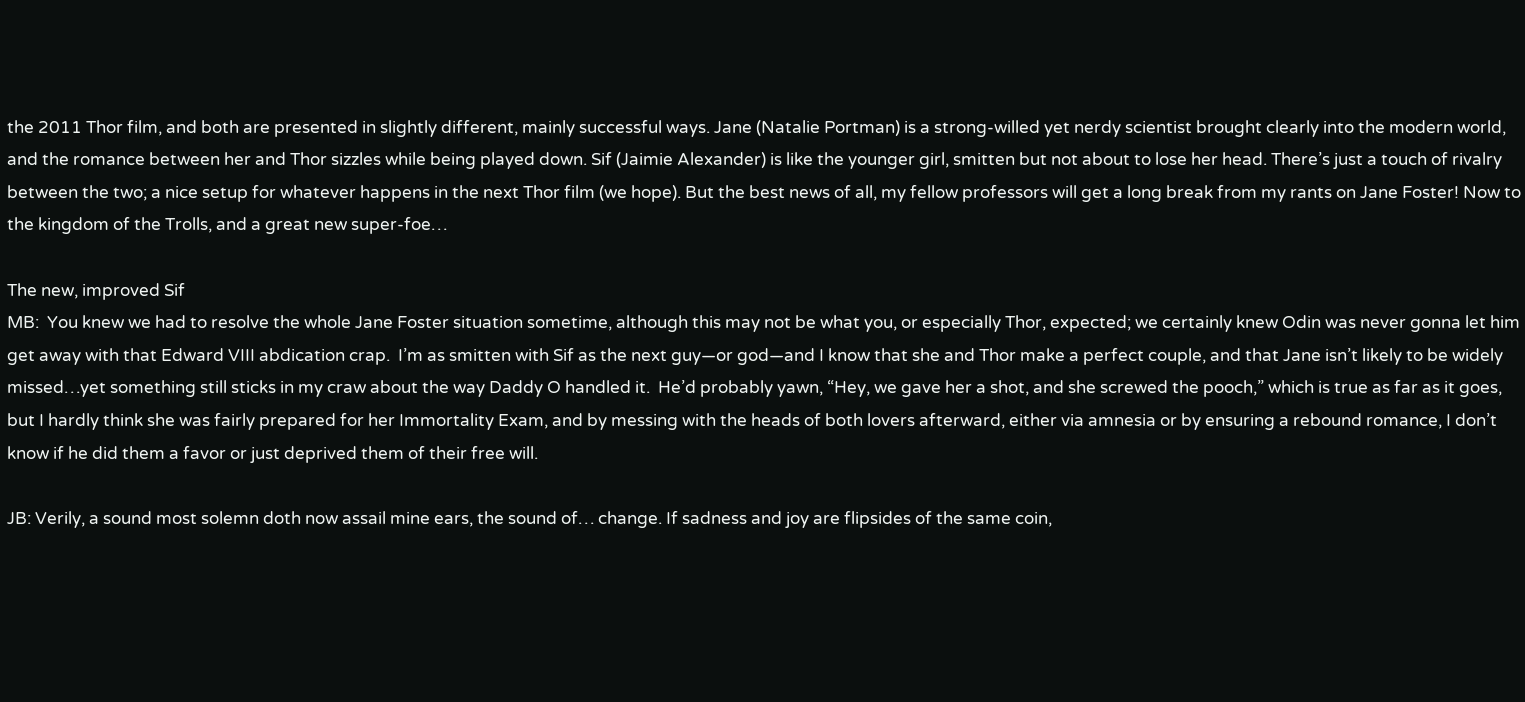the 2011 Thor film, and both are presented in slightly different, mainly successful ways. Jane (Natalie Portman) is a strong-willed yet nerdy scientist brought clearly into the modern world, and the romance between her and Thor sizzles while being played down. Sif (Jaimie Alexander) is like the younger girl, smitten but not about to lose her head. There’s just a touch of rivalry between the two; a nice setup for whatever happens in the next Thor film (we hope). But the best news of all, my fellow professors will get a long break from my rants on Jane Foster! Now to the kingdom of the Trolls, and a great new super-foe…

The new, improved Sif
MB:  You knew we had to resolve the whole Jane Foster situation sometime, although this may not be what you, or especially Thor, expected; we certainly knew Odin was never gonna let him get away with that Edward VIII abdication crap.  I’m as smitten with Sif as the next guy—or god—and I know that she and Thor make a perfect couple, and that Jane isn’t likely to be widely missed…yet something still sticks in my craw about the way Daddy O handled it.  He’d probably yawn, “Hey, we gave her a shot, and she screwed the pooch,” which is true as far as it goes, but I hardly think she was fairly prepared for her Immortality Exam, and by messing with the heads of both lovers afterward, either via amnesia or by ensuring a rebound romance, I don’t know if he did them a favor or just deprived them of their free will.

JB: Verily, a sound most solemn doth now assail mine ears, the sound of… change. If sadness and joy are flipsides of the same coin,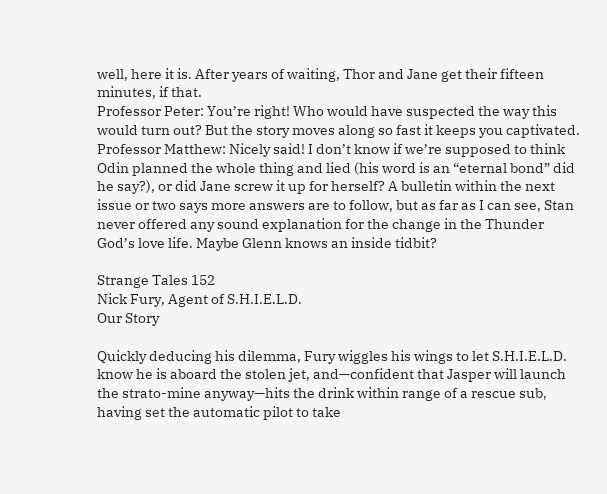well, here it is. After years of waiting, Thor and Jane get their fifteen minutes, if that.
Professor Peter: You’re right! Who would have suspected the way this would turn out? But the story moves along so fast it keeps you captivated.
Professor Matthew: Nicely said! I don’t know if we’re supposed to think Odin planned the whole thing and lied (his word is an “eternal bond” did he say?), or did Jane screw it up for herself? A bulletin within the next issue or two says more answers are to follow, but as far as I can see, Stan never offered any sound explanation for the change in the Thunder God’s love life. Maybe Glenn knows an inside tidbit?

Strange Tales 152
Nick Fury, Agent of S.H.I.E.L.D.
Our Story

Quickly deducing his dilemma, Fury wiggles his wings to let S.H.I.E.L.D. know he is aboard the stolen jet, and—confident that Jasper will launch the strato-mine anyway—hits the drink within range of a rescue sub, having set the automatic pilot to take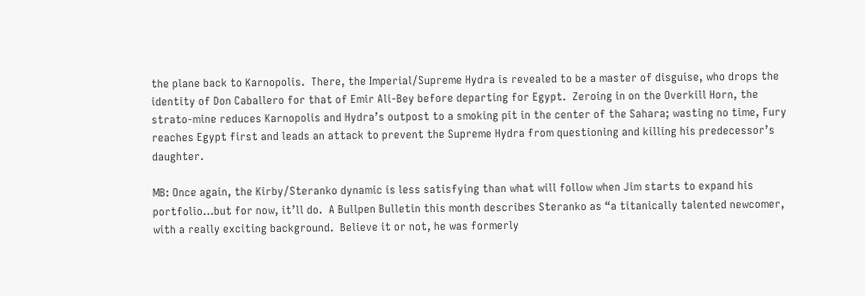the plane back to Karnopolis.  There, the Imperial/Supreme Hydra is revealed to be a master of disguise, who drops the identity of Don Caballero for that of Emir Ali-Bey before departing for Egypt.  Zeroing in on the Overkill Horn, the strato-mine reduces Karnopolis and Hydra’s outpost to a smoking pit in the center of the Sahara; wasting no time, Fury reaches Egypt first and leads an attack to prevent the Supreme Hydra from questioning and killing his predecessor’s daughter.

MB: Once again, the Kirby/Steranko dynamic is less satisfying than what will follow when Jim starts to expand his portfolio…but for now, it’ll do.  A Bullpen Bulletin this month describes Steranko as “a titanically talented newcomer, with a really exciting background.  Believe it or not, he was formerly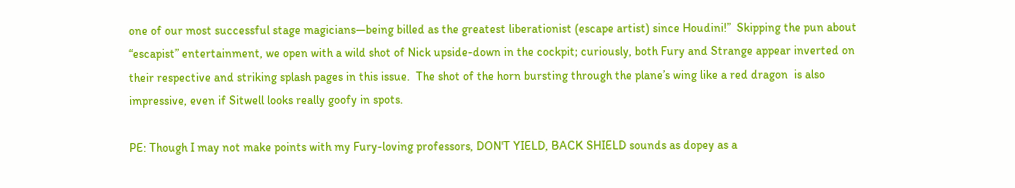one of our most successful stage magicians—being billed as the greatest liberationist (escape artist) since Houdini!”  Skipping the pun about “escapist” entertainment, we open with a wild shot of Nick upside-down in the cockpit; curiously, both Fury and Strange appear inverted on their respective and striking splash pages in this issue.  The shot of the horn bursting through the plane’s wing like a red dragon  is also impressive, even if Sitwell looks really goofy in spots.

PE: Though I may not make points with my Fury-loving professors, DON'T YIELD, BACK SHIELD sounds as dopey as a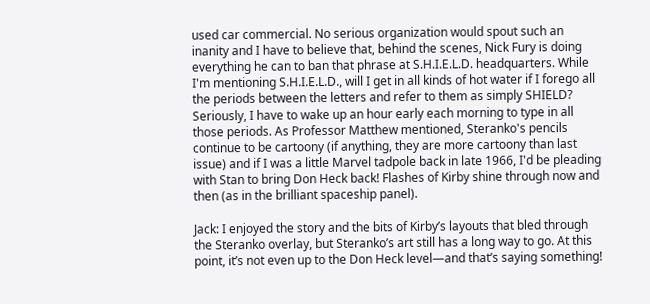used car commercial. No serious organization would spout such an inanity and I have to believe that, behind the scenes, Nick Fury is doing everything he can to ban that phrase at S.H.I.E.L.D. headquarters. While I'm mentioning S.H.I.E.L.D., will I get in all kinds of hot water if I forego all the periods between the letters and refer to them as simply SHIELD? Seriously, I have to wake up an hour early each morning to type in all those periods. As Professor Matthew mentioned, Steranko's pencils continue to be cartoony (if anything, they are more cartoony than last issue) and if I was a little Marvel tadpole back in late 1966, I'd be pleading with Stan to bring Don Heck back! Flashes of Kirby shine through now and then (as in the brilliant spaceship panel).

Jack: I enjoyed the story and the bits of Kirby’s layouts that bled through the Steranko overlay, but Steranko’s art still has a long way to go. At this point, it’s not even up to the Don Heck level—and that’s saying something!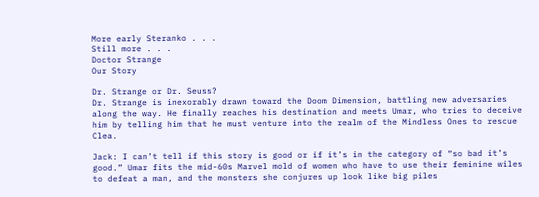More early Steranko . . .
Still more . . .
Doctor Strange
Our Story

Dr. Strange or Dr. Seuss?
Dr. Strange is inexorably drawn toward the Doom Dimension, battling new adversaries along the way. He finally reaches his destination and meets Umar, who tries to deceive him by telling him that he must venture into the realm of the Mindless Ones to rescue Clea.

Jack: I can’t tell if this story is good or if it’s in the category of “so bad it’s good.” Umar fits the mid-60s Marvel mold of women who have to use their feminine wiles to defeat a man, and the monsters she conjures up look like big piles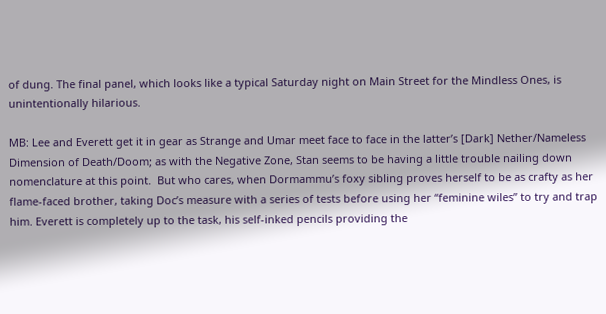of dung. The final panel, which looks like a typical Saturday night on Main Street for the Mindless Ones, is unintentionally hilarious.

MB: Lee and Everett get it in gear as Strange and Umar meet face to face in the latter’s [Dark] Nether/Nameless Dimension of Death/Doom; as with the Negative Zone, Stan seems to be having a little trouble nailing down nomenclature at this point.  But who cares, when Dormammu’s foxy sibling proves herself to be as crafty as her flame-faced brother, taking Doc’s measure with a series of tests before using her “feminine wiles” to try and trap him. Everett is completely up to the task, his self-inked pencils providing the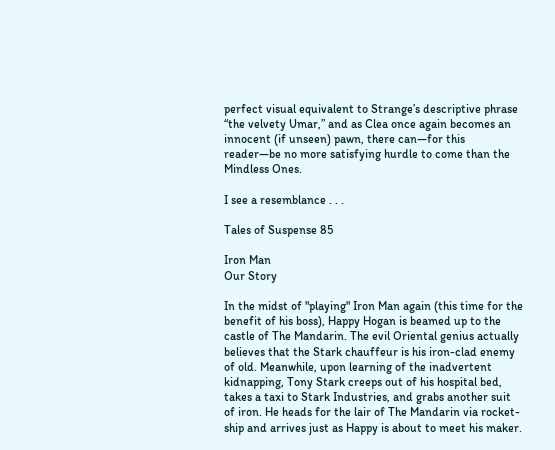perfect visual equivalent to Strange’s descriptive phrase “the velvety Umar,” and as Clea once again becomes an innocent (if unseen) pawn, there can—for this reader—be no more satisfying hurdle to come than the Mindless Ones.

I see a resemblance . . .

Tales of Suspense 85

Iron Man
Our Story

In the midst of "playing" Iron Man again (this time for the benefit of his boss), Happy Hogan is beamed up to the castle of The Mandarin. The evil Oriental genius actually believes that the Stark chauffeur is his iron-clad enemy of old. Meanwhile, upon learning of the inadvertent kidnapping, Tony Stark creeps out of his hospital bed, takes a taxi to Stark Industries, and grabs another suit of iron. He heads for the lair of The Mandarin via rocket-ship and arrives just as Happy is about to meet his maker.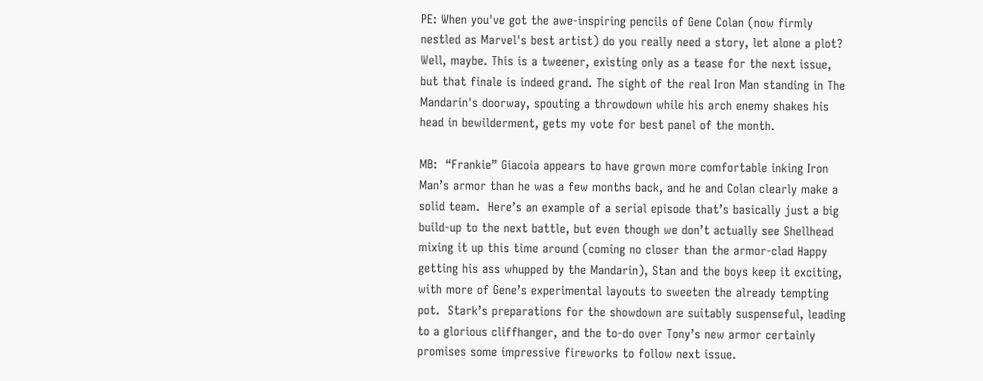PE: When you've got the awe-inspiring pencils of Gene Colan (now firmly nestled as Marvel's best artist) do you really need a story, let alone a plot? Well, maybe. This is a tweener, existing only as a tease for the next issue, but that finale is indeed grand. The sight of the real Iron Man standing in The Mandarin's doorway, spouting a throwdown while his arch enemy shakes his head in bewilderment, gets my vote for best panel of the month.

MB:  “Frankie” Giacoia appears to have grown more comfortable inking Iron Man’s armor than he was a few months back, and he and Colan clearly make a solid team.  Here’s an example of a serial episode that’s basically just a big build-up to the next battle, but even though we don’t actually see Shellhead mixing it up this time around (coming no closer than the armor-clad Happy getting his ass whupped by the Mandarin), Stan and the boys keep it exciting, with more of Gene’s experimental layouts to sweeten the already tempting pot.  Stark’s preparations for the showdown are suitably suspenseful, leading to a glorious cliffhanger, and the to-do over Tony’s new armor certainly promises some impressive fireworks to follow next issue.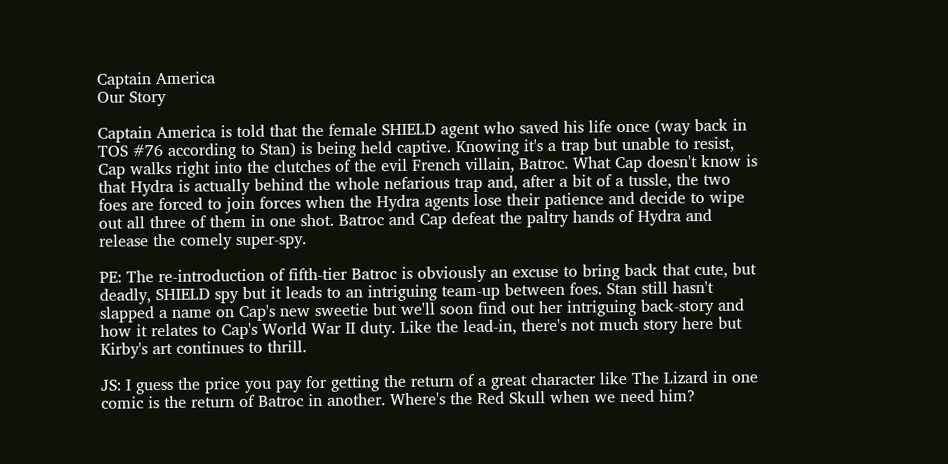Captain America
Our Story

Captain America is told that the female SHIELD agent who saved his life once (way back in TOS #76 according to Stan) is being held captive. Knowing it's a trap but unable to resist, Cap walks right into the clutches of the evil French villain, Batroc. What Cap doesn't know is that Hydra is actually behind the whole nefarious trap and, after a bit of a tussle, the two foes are forced to join forces when the Hydra agents lose their patience and decide to wipe out all three of them in one shot. Batroc and Cap defeat the paltry hands of Hydra and release the comely super-spy.

PE: The re-introduction of fifth-tier Batroc is obviously an excuse to bring back that cute, but deadly, SHIELD spy but it leads to an intriguing team-up between foes. Stan still hasn't slapped a name on Cap's new sweetie but we'll soon find out her intriguing back-story and how it relates to Cap's World War II duty. Like the lead-in, there's not much story here but Kirby's art continues to thrill.

JS: I guess the price you pay for getting the return of a great character like The Lizard in one comic is the return of Batroc in another. Where's the Red Skull when we need him?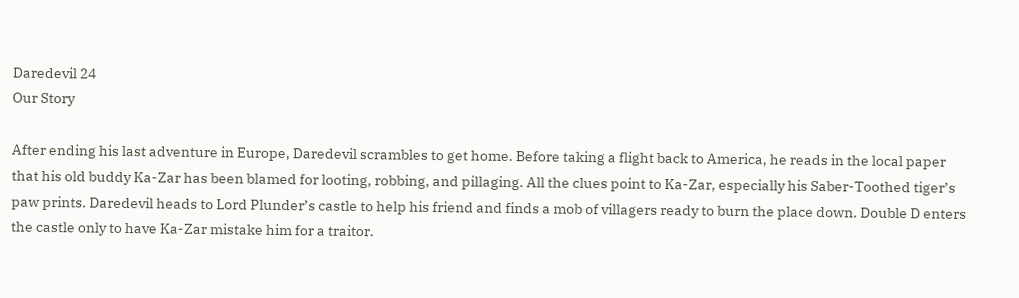Daredevil 24
Our Story

After ending his last adventure in Europe, Daredevil scrambles to get home. Before taking a flight back to America, he reads in the local paper that his old buddy Ka-Zar has been blamed for looting, robbing, and pillaging. All the clues point to Ka-Zar, especially his Saber-Toothed tiger’s paw prints. Daredevil heads to Lord Plunder’s castle to help his friend and finds a mob of villagers ready to burn the place down. Double D enters the castle only to have Ka-Zar mistake him for a traitor.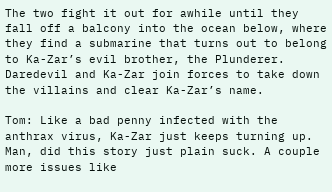The two fight it out for awhile until they fall off a balcony into the ocean below, where they find a submarine that turns out to belong to Ka-Zar’s evil brother, the Plunderer. Daredevil and Ka-Zar join forces to take down the villains and clear Ka-Zar’s name.

Tom: Like a bad penny infected with the anthrax virus, Ka-Zar just keeps turning up. Man, did this story just plain suck. A couple more issues like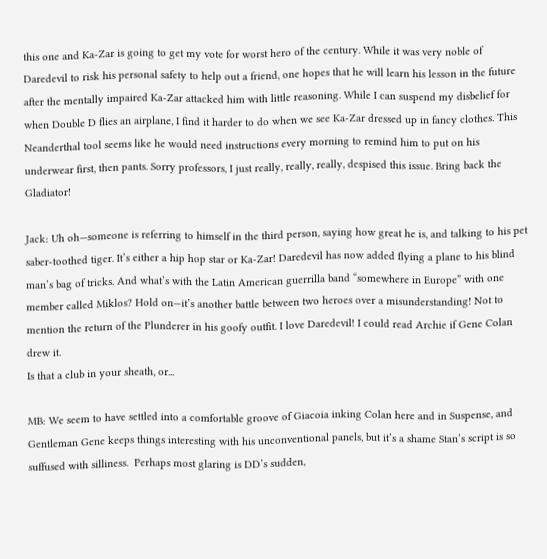this one and Ka-Zar is going to get my vote for worst hero of the century. While it was very noble of Daredevil to risk his personal safety to help out a friend, one hopes that he will learn his lesson in the future after the mentally impaired Ka-Zar attacked him with little reasoning. While I can suspend my disbelief for when Double D flies an airplane, I find it harder to do when we see Ka-Zar dressed up in fancy clothes. This Neanderthal tool seems like he would need instructions every morning to remind him to put on his underwear first, then pants. Sorry professors, I just really, really, really, despised this issue. Bring back the Gladiator!

Jack: Uh oh—someone is referring to himself in the third person, saying how great he is, and talking to his pet saber-toothed tiger. It’s either a hip hop star or Ka-Zar! Daredevil has now added flying a plane to his blind man’s bag of tricks. And what’s with the Latin American guerrilla band “somewhere in Europe” with one member called Miklos? Hold on—it’s another battle between two heroes over a misunderstanding! Not to mention the return of the Plunderer in his goofy outfit. I love Daredevil! I could read Archie if Gene Colan drew it.
Is that a club in your sheath, or...

MB: We seem to have settled into a comfortable groove of Giacoia inking Colan here and in Suspense, and Gentleman Gene keeps things interesting with his unconventional panels, but it’s a shame Stan’s script is so suffused with silliness.  Perhaps most glaring is DD’s sudden,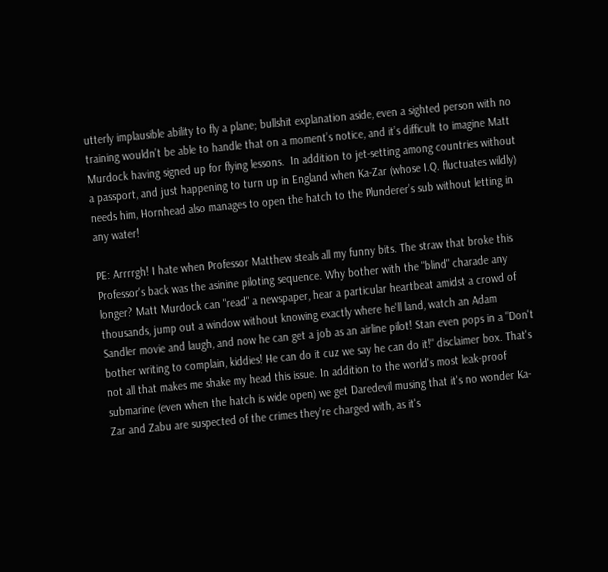utterly implausible ability to fly a plane; bullshit explanation aside, even a sighted person with no training wouldn’t be able to handle that on a moment’s notice, and it’s difficult to imagine Matt Murdock having signed up for flying lessons.  In addition to jet-setting among countries without a passport, and just happening to turn up in England when Ka-Zar (whose I.Q. fluctuates wildly) needs him, Hornhead also manages to open the hatch to the Plunderer’s sub without letting in any water!

PE: Arrrrgh! I hate when Professor Matthew steals all my funny bits. The straw that broke this Professor's back was the asinine piloting sequence. Why bother with the "blind" charade any longer? Matt Murdock can "read" a newspaper, hear a particular heartbeat amidst a crowd of thousands, jump out a window without knowing exactly where he'll land, watch an Adam Sandler movie and laugh, and now he can get a job as an airline pilot! Stan even pops in a "Don't bother writing to complain, kiddies! He can do it cuz we say he can do it!" disclaimer box. That's not all that makes me shake my head this issue. In addition to the world's most leak-proof submarine (even when the hatch is wide open) we get Daredevil musing that it's no wonder Ka-Zar and Zabu are suspected of the crimes they're charged with, as it's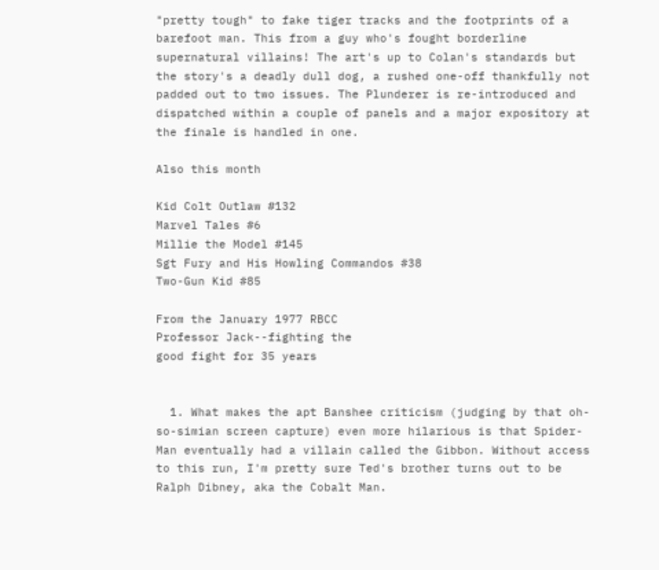"pretty tough" to fake tiger tracks and the footprints of a barefoot man. This from a guy who's fought borderline supernatural villains! The art's up to Colan's standards but the story's a deadly dull dog, a rushed one-off thankfully not padded out to two issues. The Plunderer is re-introduced and dispatched within a couple of panels and a major expository at the finale is handled in one.

Also this month

Kid Colt Outlaw #132
Marvel Tales #6
Millie the Model #145
Sgt Fury and His Howling Commandos #38
Two-Gun Kid #85

From the January 1977 RBCC
Professor Jack--fighting the
good fight for 35 years


  1. What makes the apt Banshee criticism (judging by that oh-so-simian screen capture) even more hilarious is that Spider-Man eventually had a villain called the Gibbon. Without access to this run, I'm pretty sure Ted's brother turns out to be Ralph Dibney, aka the Cobalt Man.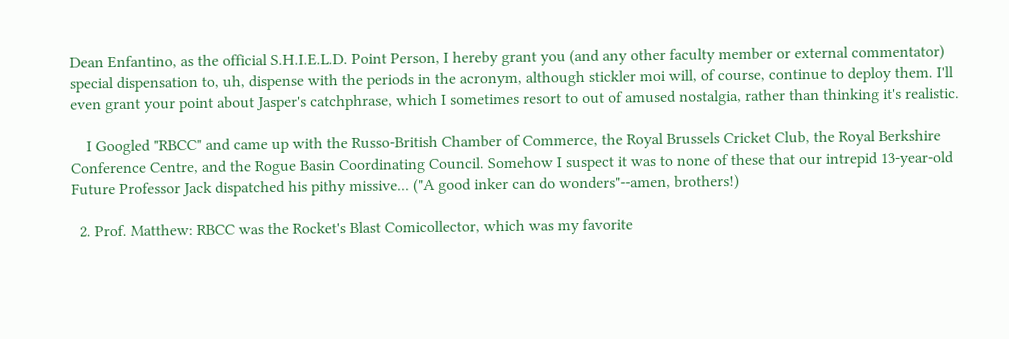Dean Enfantino, as the official S.H.I.E.L.D. Point Person, I hereby grant you (and any other faculty member or external commentator) special dispensation to, uh, dispense with the periods in the acronym, although stickler moi will, of course, continue to deploy them. I'll even grant your point about Jasper's catchphrase, which I sometimes resort to out of amused nostalgia, rather than thinking it's realistic.

    I Googled "RBCC" and came up with the Russo-British Chamber of Commerce, the Royal Brussels Cricket Club, the Royal Berkshire Conference Centre, and the Rogue Basin Coordinating Council. Somehow I suspect it was to none of these that our intrepid 13-year-old Future Professor Jack dispatched his pithy missive... ("A good inker can do wonders"--amen, brothers!)

  2. Prof. Matthew: RBCC was the Rocket's Blast Comicollector, which was my favorite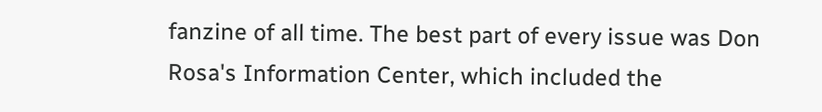fanzine of all time. The best part of every issue was Don Rosa's Information Center, which included the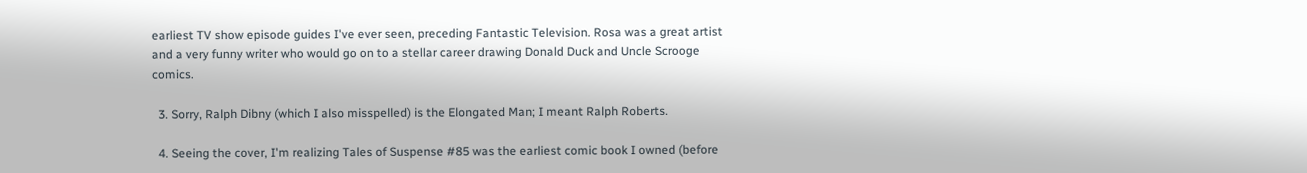earliest TV show episode guides I've ever seen, preceding Fantastic Television. Rosa was a great artist and a very funny writer who would go on to a stellar career drawing Donald Duck and Uncle Scrooge comics.

  3. Sorry, Ralph Dibny (which I also misspelled) is the Elongated Man; I meant Ralph Roberts.

  4. Seeing the cover, I'm realizing Tales of Suspense #85 was the earliest comic book I owned (before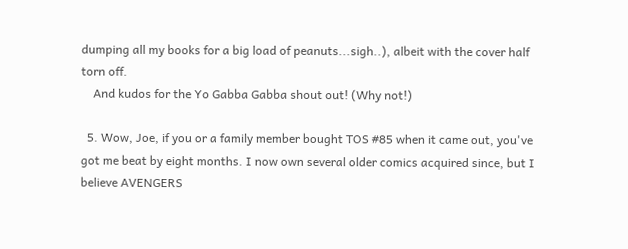dumping all my books for a big load of peanuts...sigh..), albeit with the cover half torn off.
    And kudos for the Yo Gabba Gabba shout out! (Why not!)

  5. Wow, Joe, if you or a family member bought TOS #85 when it came out, you've got me beat by eight months. I now own several older comics acquired since, but I believe AVENGERS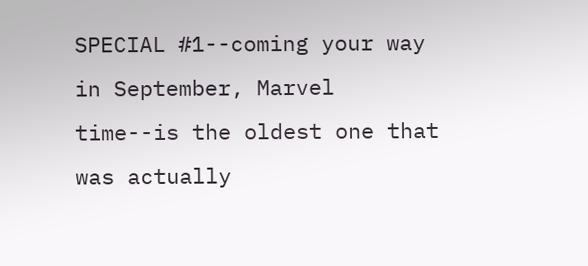SPECIAL #1--coming your way in September, Marvel time--is the oldest one that was actually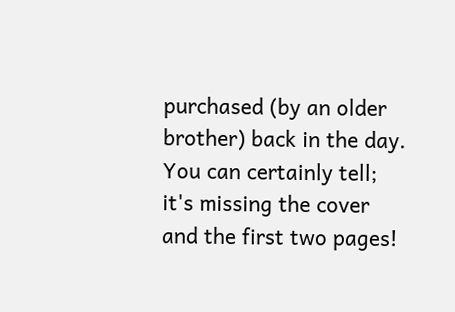purchased (by an older brother) back in the day. You can certainly tell; it's missing the cover and the first two pages!